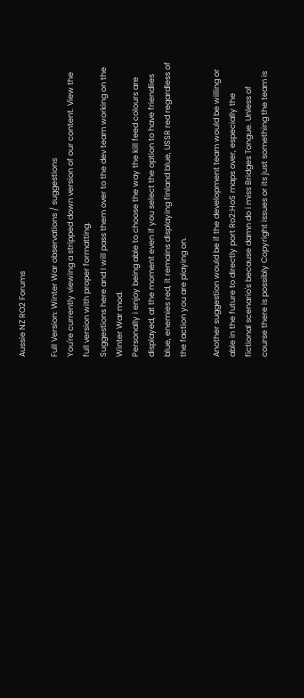Aussie NZ RO2 Forums

Full Version: Winter War observations / suggestions
You're currently viewing a stripped down version of our content. View the full version with proper formatting.
Suggestions here and I will pass them over to the dev team working on the Winter War mod.
Personally i enjoy being able to choose the way the kill feed colours are displayed, at the moment even if you select the option to have friendlies blue, enemies red, it remains displaying finland blue, USSR red regardless of the faction you are playing on.

Another suggestion would be if the development team would be willing or able in the future to directly port Ro2:HoS maps over, especially the fictional scenario's because damn do i miss Bridges Tongue. Unless of course there is possibly Copyright issues or its just something the team is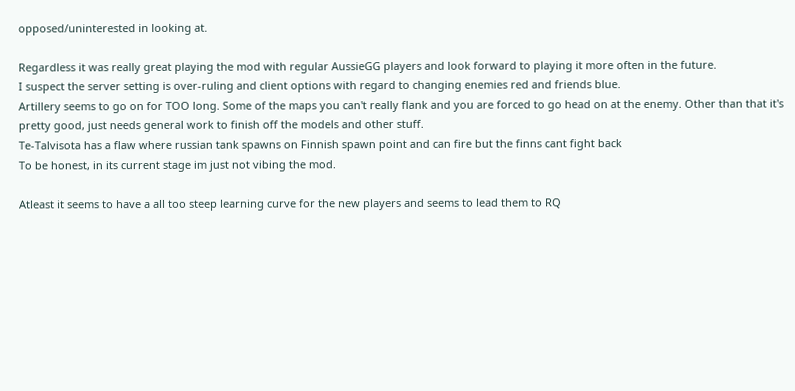opposed/uninterested in looking at.

Regardless it was really great playing the mod with regular AussieGG players and look forward to playing it more often in the future.
I suspect the server setting is over-ruling and client options with regard to changing enemies red and friends blue.
Artillery seems to go on for TOO long. Some of the maps you can't really flank and you are forced to go head on at the enemy. Other than that it's pretty good, just needs general work to finish off the models and other stuff.
Te-Talvisota has a flaw where russian tank spawns on Finnish spawn point and can fire but the finns cant fight back
To be honest, in its current stage im just not vibing the mod.

Atleast it seems to have a all too steep learning curve for the new players and seems to lead them to RQ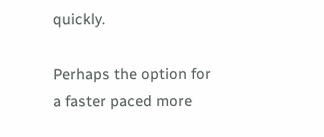quickly.

Perhaps the option for a faster paced more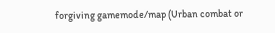forgiving gamemode/map (Urban combat or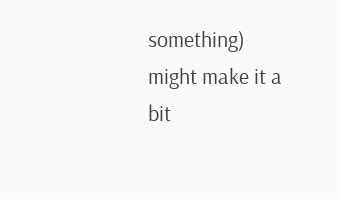something) might make it a bit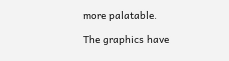more palatable.

The graphics have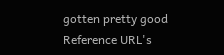gotten pretty good
Reference URL's